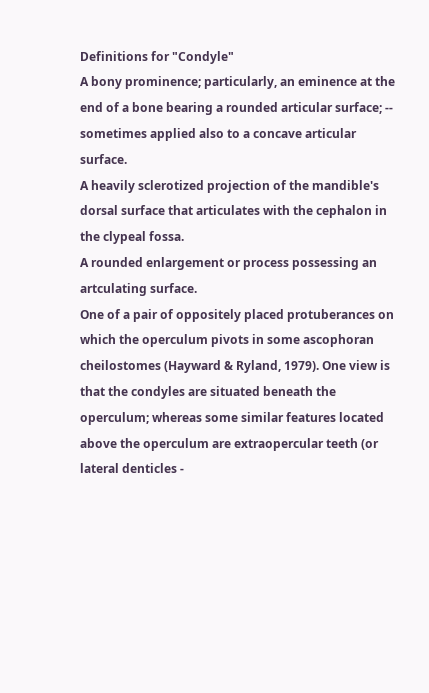Definitions for "Condyle"
A bony prominence; particularly, an eminence at the end of a bone bearing a rounded articular surface; -- sometimes applied also to a concave articular surface.
A heavily sclerotized projection of the mandible's dorsal surface that articulates with the cephalon in the clypeal fossa.
A rounded enlargement or process possessing an artculating surface.
One of a pair of oppositely placed protuberances on which the operculum pivots in some ascophoran cheilostomes (Hayward & Ryland, 1979). One view is that the condyles are situated beneath the operculum; whereas some similar features located above the operculum are extraopercular teeth (or lateral denticles -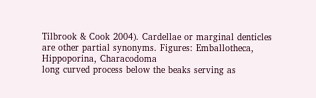Tilbrook & Cook 2004). Cardellae or marginal denticles are other partial synonyms. Figures: Emballotheca, Hippoporina, Characodoma
long curved process below the beaks serving as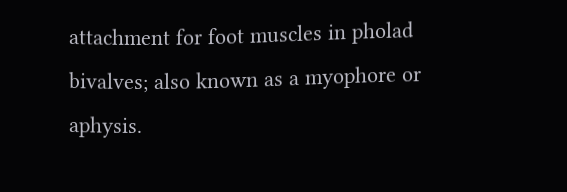attachment for foot muscles in pholad bivalves; also known as a myophore or aphysis.